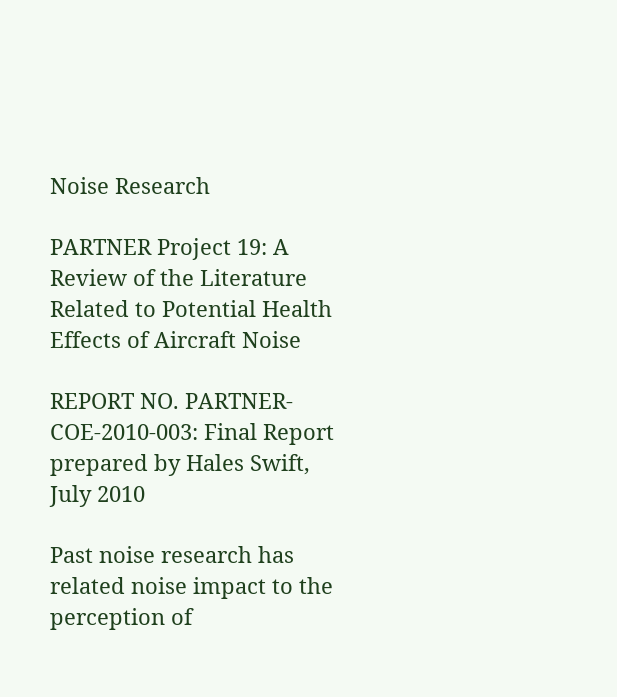Noise Research

PARTNER Project 19: A Review of the Literature Related to Potential Health Effects of Aircraft Noise

REPORT NO. PARTNER-COE-2010-003: Final Report prepared by Hales Swift, July 2010

Past noise research has related noise impact to the perception of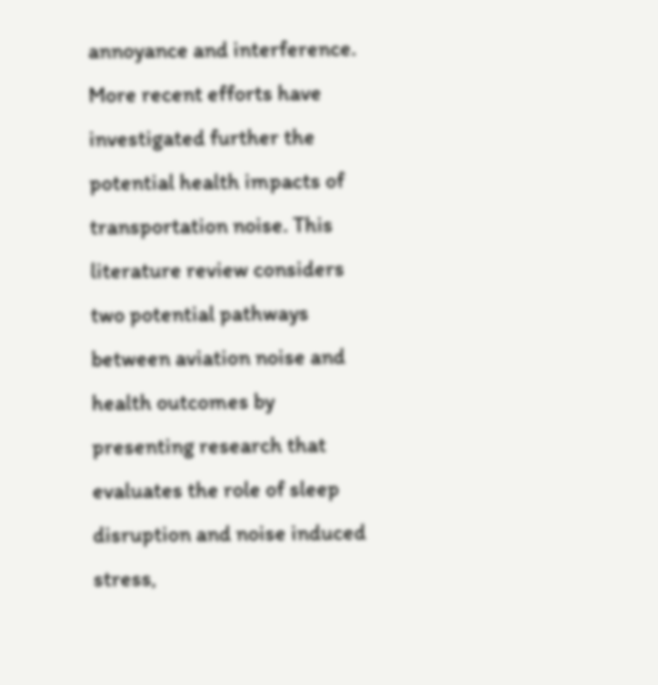annoyance and interference. More recent efforts have investigated further the potential health impacts of transportation noise. This literature review considers two potential pathways between aviation noise and health outcomes by presenting research that evaluates the role of sleep disruption and noise induced stress,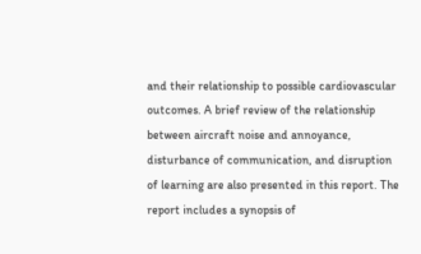and their relationship to possible cardiovascular outcomes. A brief review of the relationship between aircraft noise and annoyance, disturbance of communication, and disruption of learning are also presented in this report. The report includes a synopsis of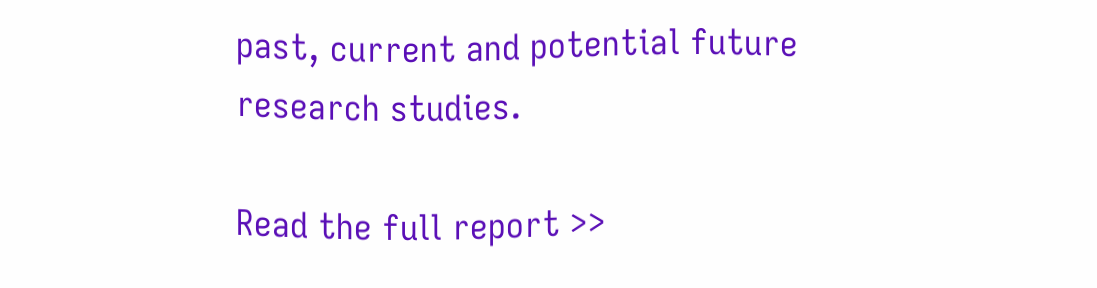past, current and potential future research studies.

Read the full report >>